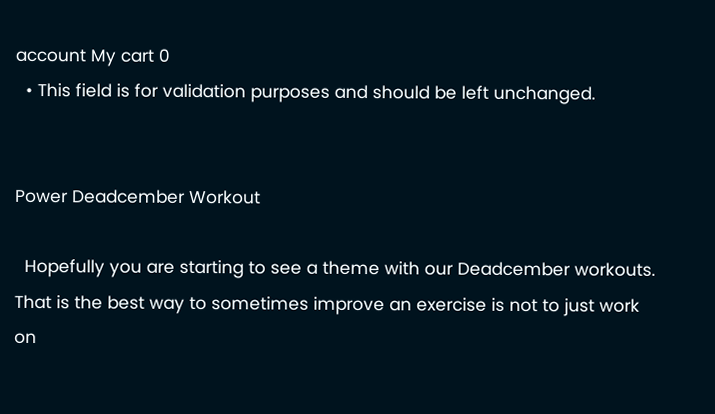account My cart 0
  • This field is for validation purposes and should be left unchanged.


Power Deadcember Workout

  Hopefully you are starting to see a theme with our Deadcember workouts. That is the best way to sometimes improve an exercise is not to just work on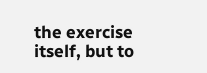the exercise itself, but to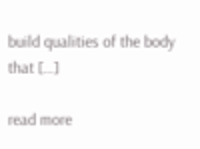build qualities of the body that […]

read more